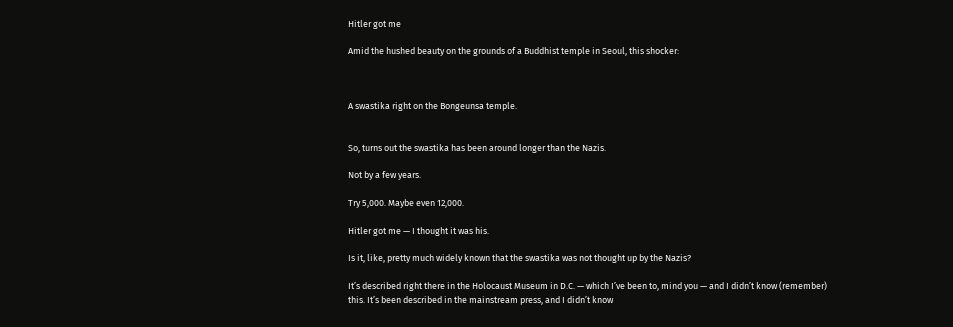Hitler got me

Amid the hushed beauty on the grounds of a Buddhist temple in Seoul, this shocker:



A swastika right on the Bongeunsa temple.


So, turns out the swastika has been around longer than the Nazis.

Not by a few years.

Try 5,000. Maybe even 12,000.

Hitler got me — I thought it was his.

Is it, like, pretty much widely known that the swastika was not thought up by the Nazis?

It’s described right there in the Holocaust Museum in D.C. — which I’ve been to, mind you — and I didn’t know (remember) this. It’s been described in the mainstream press, and I didn’t know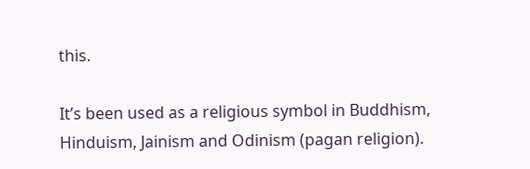this.

It’s been used as a religious symbol in Buddhism, Hinduism, Jainism and Odinism (pagan religion).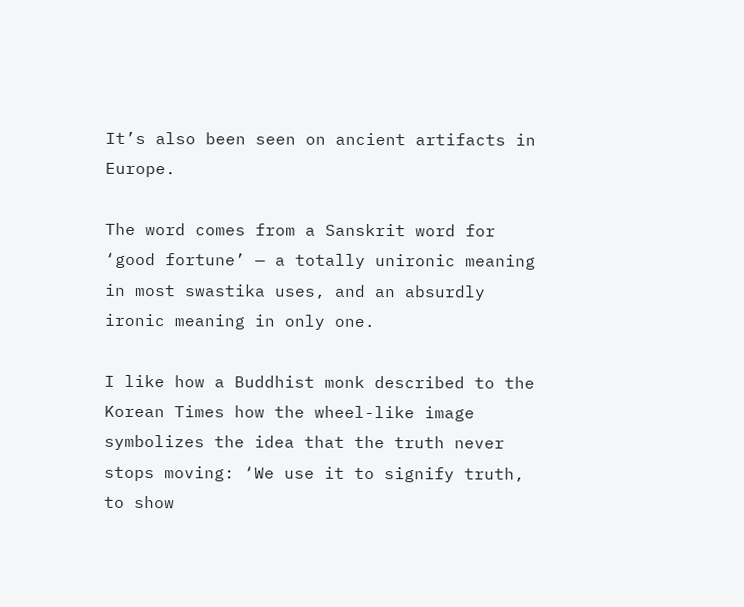It’s also been seen on ancient artifacts in Europe.

The word comes from a Sanskrit word for ‘good fortune’ — a totally unironic meaning in most swastika uses, and an absurdly ironic meaning in only one.

I like how a Buddhist monk described to the Korean Times how the wheel-like image symbolizes the idea that the truth never stops moving: ‘We use it to signify truth, to show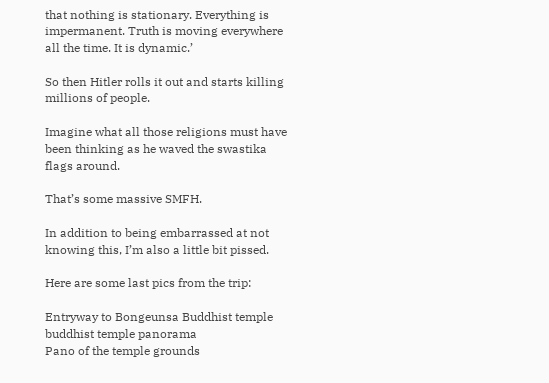that nothing is stationary. Everything is impermanent. Truth is moving everywhere all the time. It is dynamic.’

So then Hitler rolls it out and starts killing millions of people.

Imagine what all those religions must have been thinking as he waved the swastika flags around.

That’s some massive SMFH.

In addition to being embarrassed at not knowing this, I’m also a little bit pissed.

Here are some last pics from the trip:

Entryway to Bongeunsa Buddhist temple
buddhist temple panorama
Pano of the temple grounds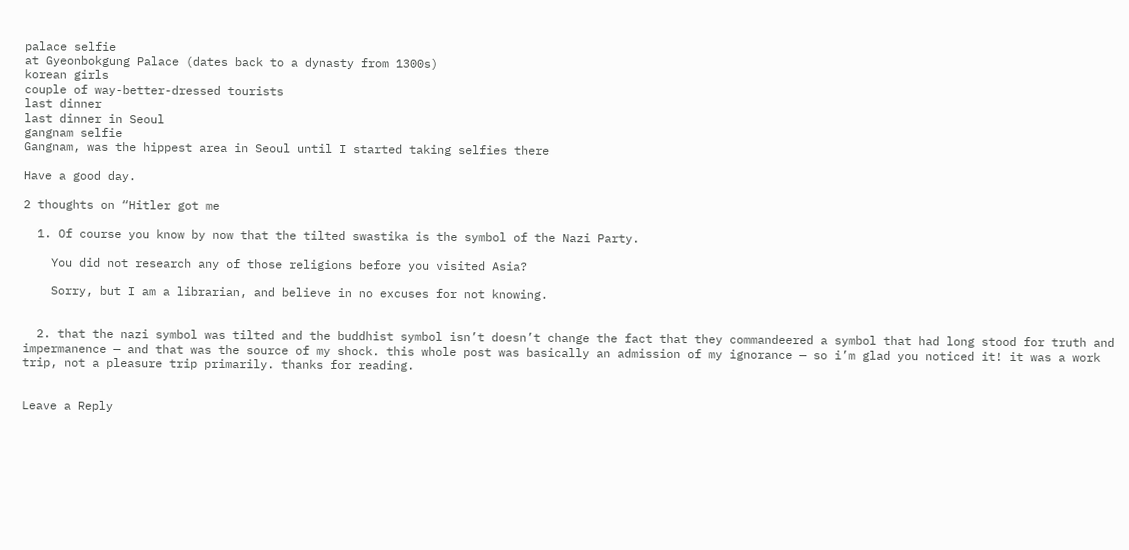palace selfie
at Gyeonbokgung Palace (dates back to a dynasty from 1300s)
korean girls
couple of way-better-dressed tourists
last dinner
last dinner in Seoul
gangnam selfie
Gangnam, was the hippest area in Seoul until I started taking selfies there

Have a good day.

2 thoughts on “Hitler got me

  1. Of course you know by now that the tilted swastika is the symbol of the Nazi Party.

    You did not research any of those religions before you visited Asia?

    Sorry, but I am a librarian, and believe in no excuses for not knowing.


  2. that the nazi symbol was tilted and the buddhist symbol isn’t doesn’t change the fact that they commandeered a symbol that had long stood for truth and impermanence — and that was the source of my shock. this whole post was basically an admission of my ignorance — so i’m glad you noticed it! it was a work trip, not a pleasure trip primarily. thanks for reading.


Leave a Reply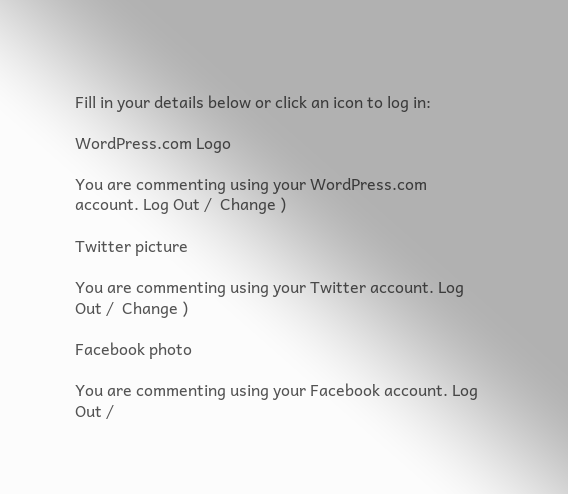Fill in your details below or click an icon to log in:

WordPress.com Logo

You are commenting using your WordPress.com account. Log Out /  Change )

Twitter picture

You are commenting using your Twitter account. Log Out /  Change )

Facebook photo

You are commenting using your Facebook account. Log Out /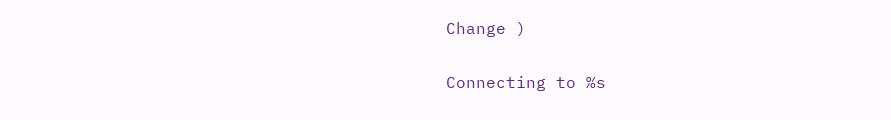Change )

Connecting to %s